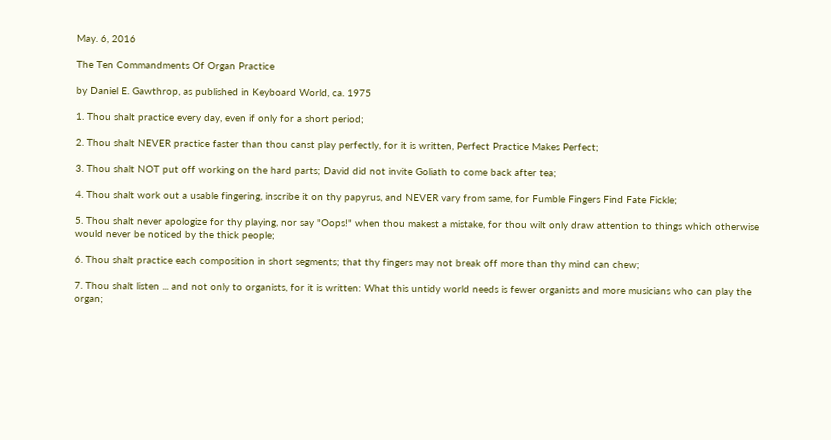May. 6, 2016

The Ten Commandments Of Organ Practice

by Daniel E. Gawthrop, as published in Keyboard World, ca. 1975

1. Thou shalt practice every day, even if only for a short period;

2. Thou shalt NEVER practice faster than thou canst play perfectly, for it is written, Perfect Practice Makes Perfect;

3. Thou shalt NOT put off working on the hard parts; David did not invite Goliath to come back after tea;

4. Thou shalt work out a usable fingering, inscribe it on thy papyrus, and NEVER vary from same, for Fumble Fingers Find Fate Fickle;

5. Thou shalt never apologize for thy playing, nor say "Oops!" when thou makest a mistake, for thou wilt only draw attention to things which otherwise would never be noticed by the thick people;

6. Thou shalt practice each composition in short segments; that thy fingers may not break off more than thy mind can chew;

7. Thou shalt listen ... and not only to organists, for it is written: What this untidy world needs is fewer organists and more musicians who can play the organ;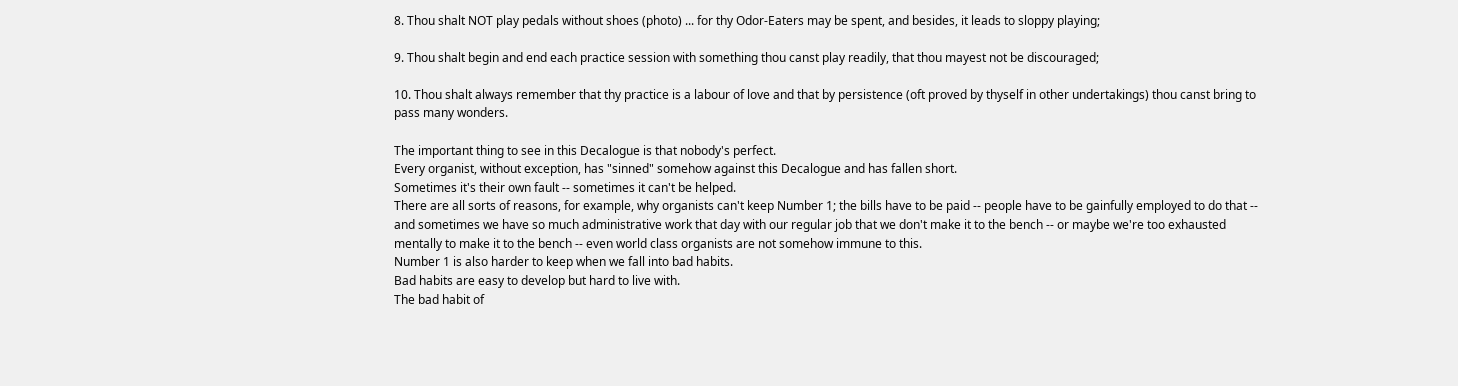8. Thou shalt NOT play pedals without shoes (photo) ... for thy Odor-Eaters may be spent, and besides, it leads to sloppy playing;

9. Thou shalt begin and end each practice session with something thou canst play readily, that thou mayest not be discouraged;

10. Thou shalt always remember that thy practice is a labour of love and that by persistence (oft proved by thyself in other undertakings) thou canst bring to pass many wonders.

The important thing to see in this Decalogue is that nobody's perfect.
Every organist, without exception, has "sinned" somehow against this Decalogue and has fallen short.
Sometimes it's their own fault -- sometimes it can't be helped.
There are all sorts of reasons, for example, why organists can't keep Number 1; the bills have to be paid -- people have to be gainfully employed to do that -- and sometimes we have so much administrative work that day with our regular job that we don't make it to the bench -- or maybe we're too exhausted mentally to make it to the bench -- even world class organists are not somehow immune to this.
Number 1 is also harder to keep when we fall into bad habits.
Bad habits are easy to develop but hard to live with.
The bad habit of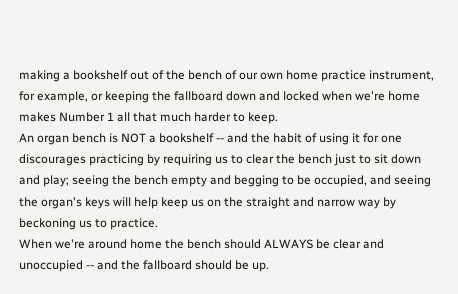making a bookshelf out of the bench of our own home practice instrument, for example, or keeping the fallboard down and locked when we're home makes Number 1 all that much harder to keep.
An organ bench is NOT a bookshelf -- and the habit of using it for one discourages practicing by requiring us to clear the bench just to sit down and play; seeing the bench empty and begging to be occupied, and seeing the organ's keys will help keep us on the straight and narrow way by beckoning us to practice.
When we're around home the bench should ALWAYS be clear and unoccupied -- and the fallboard should be up.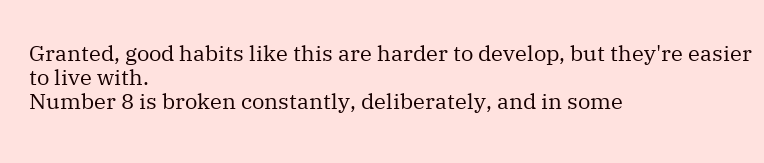Granted, good habits like this are harder to develop, but they're easier to live with.
Number 8 is broken constantly, deliberately, and in some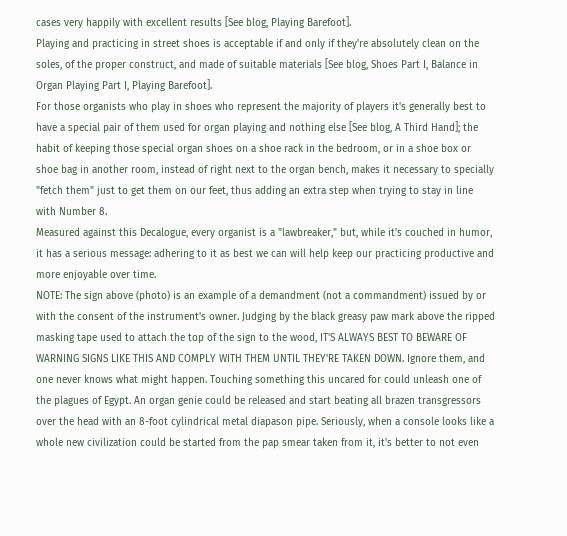cases very happily with excellent results [See blog, Playing Barefoot].
Playing and practicing in street shoes is acceptable if and only if they're absolutely clean on the soles, of the proper construct, and made of suitable materials [See blog, Shoes Part I, Balance in Organ Playing Part I, Playing Barefoot].
For those organists who play in shoes who represent the majority of players it's generally best to have a special pair of them used for organ playing and nothing else [See blog, A Third Hand]; the habit of keeping those special organ shoes on a shoe rack in the bedroom, or in a shoe box or shoe bag in another room, instead of right next to the organ bench, makes it necessary to specially "fetch them" just to get them on our feet, thus adding an extra step when trying to stay in line with Number 8.
Measured against this Decalogue, every organist is a "lawbreaker," but, while it's couched in humor, it has a serious message: adhering to it as best we can will help keep our practicing productive and more enjoyable over time.
NOTE: The sign above (photo) is an example of a demandment (not a commandment) issued by or with the consent of the instrument's owner. Judging by the black greasy paw mark above the ripped masking tape used to attach the top of the sign to the wood, IT'S ALWAYS BEST TO BEWARE OF WARNING SIGNS LIKE THIS AND COMPLY WITH THEM UNTIL THEY'RE TAKEN DOWN. Ignore them, and one never knows what might happen. Touching something this uncared for could unleash one of the plagues of Egypt. An organ genie could be released and start beating all brazen transgressors over the head with an 8-foot cylindrical metal diapason pipe. Seriously, when a console looks like a whole new civilization could be started from the pap smear taken from it, it's better to not even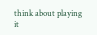think about playing it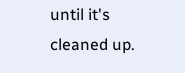until it's cleaned up.